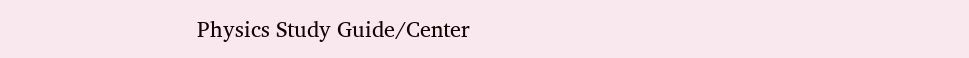Physics Study Guide/Center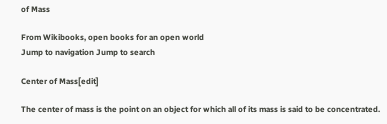of Mass

From Wikibooks, open books for an open world
Jump to navigation Jump to search

Center of Mass[edit]

The center of mass is the point on an object for which all of its mass is said to be concentrated.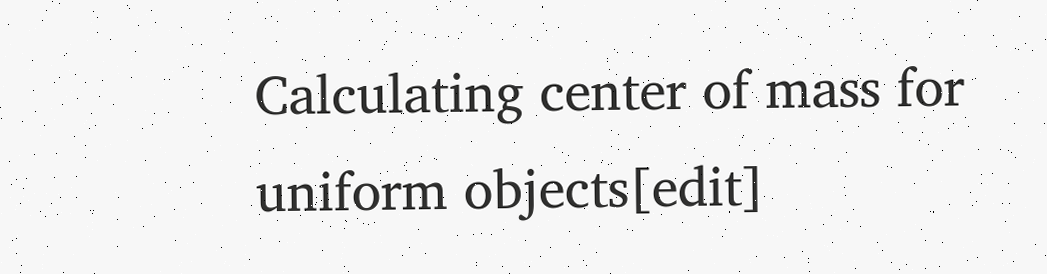Calculating center of mass for uniform objects[edit]